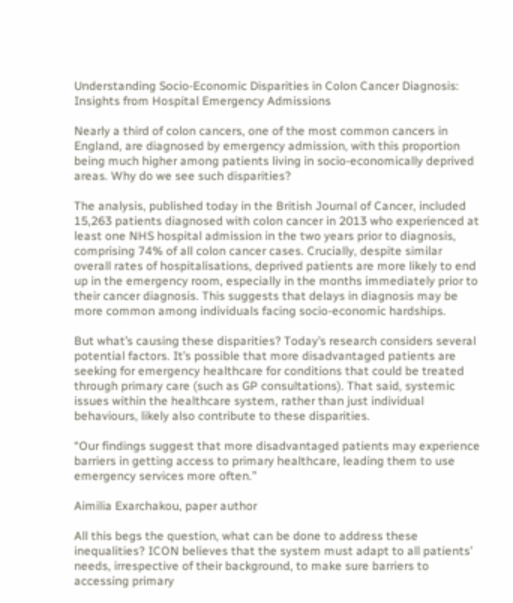Understanding Socio-Economic Disparities in Colon Cancer Diagnosis: Insights from Hospital Emergency Admissions

Nearly a third of colon cancers, one of the most common cancers in England, are diagnosed by emergency admission, with this proportion being much higher among patients living in socio-economically deprived areas. Why do we see such disparities?

The analysis, published today in the British Journal of Cancer, included 15,263 patients diagnosed with colon cancer in 2013 who experienced at least one NHS hospital admission in the two years prior to diagnosis, comprising 74% of all colon cancer cases. Crucially, despite similar overall rates of hospitalisations, deprived patients are more likely to end up in the emergency room, especially in the months immediately prior to their cancer diagnosis. This suggests that delays in diagnosis may be more common among individuals facing socio-economic hardships.

But what’s causing these disparities? Today’s research considers several potential factors. It’s possible that more disadvantaged patients are seeking for emergency healthcare for conditions that could be treated through primary care (such as GP consultations). That said, systemic issues within the healthcare system, rather than just individual behaviours, likely also contribute to these disparities.

“Our findings suggest that more disadvantaged patients may experience barriers in getting access to primary healthcare, leading them to use emergency services more often.”

Aimilia Exarchakou, paper author

All this begs the question, what can be done to address these inequalities? ICON believes that the system must adapt to all patients’ needs, irrespective of their background, to make sure barriers to accessing primary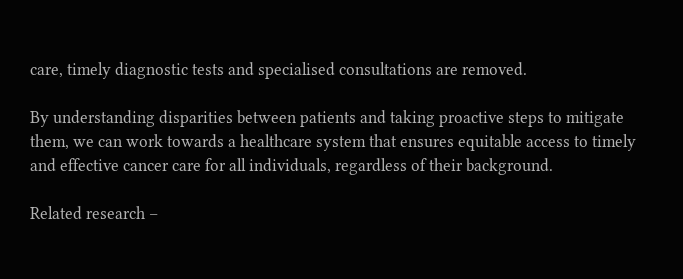care, timely diagnostic tests and specialised consultations are removed.

By understanding disparities between patients and taking proactive steps to mitigate them, we can work towards a healthcare system that ensures equitable access to timely and effective cancer care for all individuals, regardless of their background.

Related research –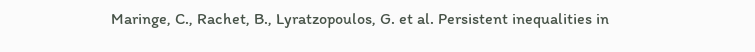Maringe, C., Rachet, B., Lyratzopoulos, G. et al. Persistent inequalities in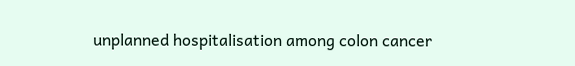unplanned hospitalisation among colon cancer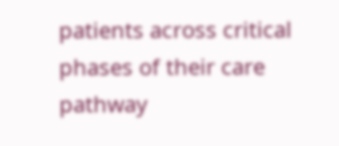patients across critical phases of their care pathway